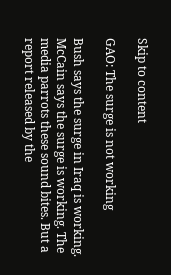Skip to content

GAO: The surge is not working

Bush says the surge in Iraq is working. McCain says the surge is working. The media parrots these sound bites. But a report released by the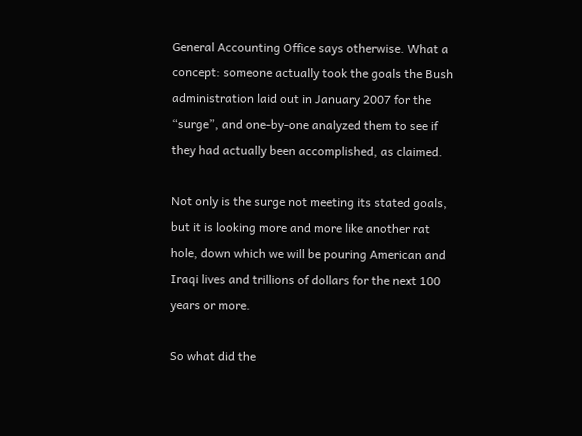General Accounting Office says otherwise. What a concept: someone actually took the goals the Bush administration laid out in January 2007 for the “surge”, and one-by-one analyzed them to see if they had actually been accomplished, as claimed.

Not only is the surge not meeting its stated goals, but it is looking more and more like another rat hole, down which we will be pouring American and Iraqi lives and trillions of dollars for the next 100 years or more.

So what did the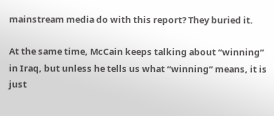mainstream media do with this report? They buried it.

At the same time, McCain keeps talking about “winning” in Iraq, but unless he tells us what “winning” means, it is just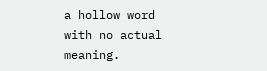a hollow word with no actual meaning.